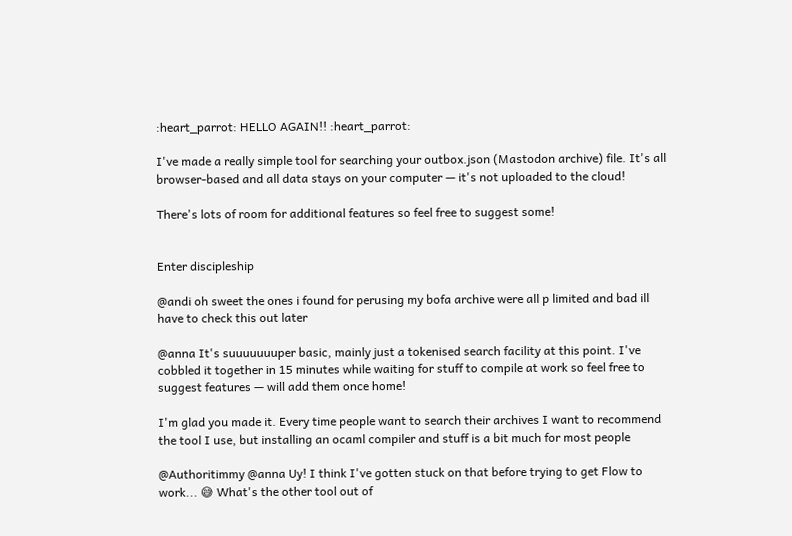:heart_parrot: HELLO AGAIN!! :heart_parrot:

I've made a really simple tool for searching your outbox.json (Mastodon archive) file. It's all browser-based and all data stays on your computer — it's not uploaded to the cloud!

There's lots of room for additional features so feel free to suggest some!


Enter discipleship

@andi oh sweet the ones i found for perusing my bofa archive were all p limited and bad ill have to check this out later

@anna It's suuuuuuuper basic, mainly just a tokenised search facility at this point. I've cobbled it together in 15 minutes while waiting for stuff to compile at work so feel free to suggest features — will add them once home!

I'm glad you made it. Every time people want to search their archives I want to recommend the tool I use, but installing an ocaml compiler and stuff is a bit much for most people

@Authoritimmy @anna Uy! I think I've gotten stuck on that before trying to get Flow to work... 😅 What's the other tool out of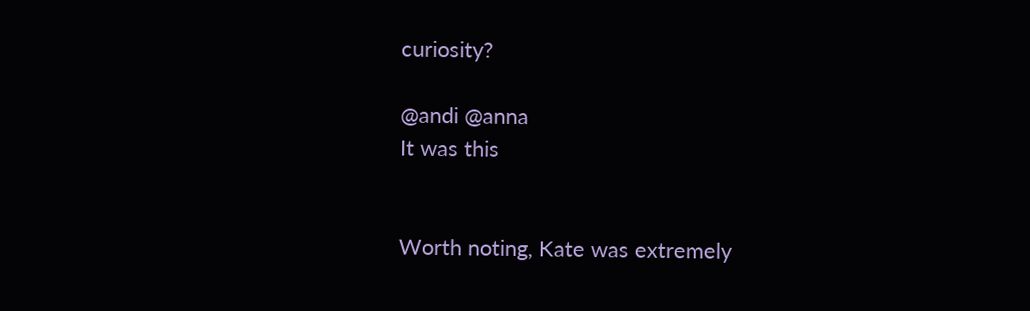curiosity?

@andi @anna
It was this


Worth noting, Kate was extremely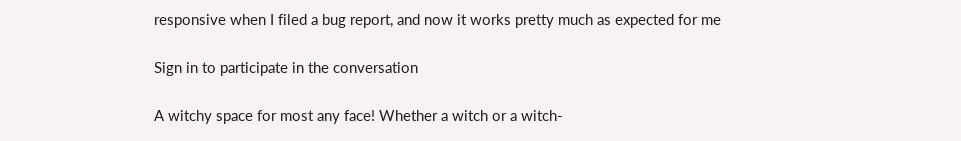responsive when I filed a bug report, and now it works pretty much as expected for me

Sign in to participate in the conversation

A witchy space for most any face! Whether a witch or a witch-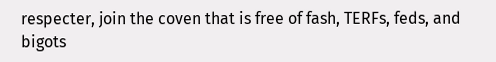respecter, join the coven that is free of fash, TERFs, feds, and bigots